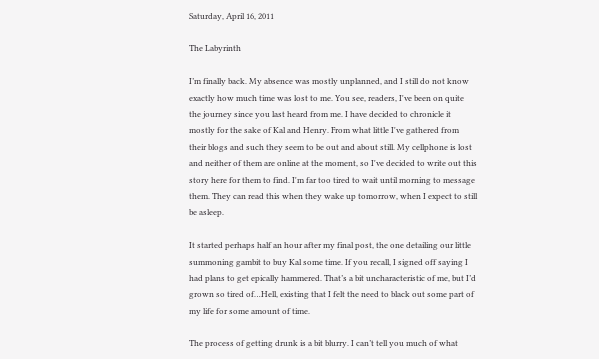Saturday, April 16, 2011

The Labyrinth

I’m finally back. My absence was mostly unplanned, and I still do not know exactly how much time was lost to me. You see, readers, I've been on quite the journey since you last heard from me. I have decided to chronicle it mostly for the sake of Kal and Henry. From what little I've gathered from their blogs and such they seem to be out and about still. My cellphone is lost and neither of them are online at the moment, so I've decided to write out this story here for them to find. I'm far too tired to wait until morning to message them. They can read this when they wake up tomorrow, when I expect to still be asleep.

It started perhaps half an hour after my final post, the one detailing our little summoning gambit to buy Kal some time. If you recall, I signed off saying I had plans to get epically hammered. That’s a bit uncharacteristic of me, but I’d grown so tired of…Hell, existing that I felt the need to black out some part of my life for some amount of time.

The process of getting drunk is a bit blurry. I can’t tell you much of what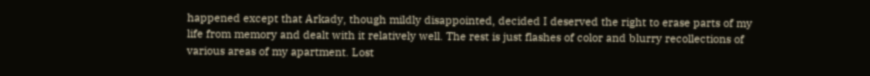happened except that Arkady, though mildly disappointed, decided I deserved the right to erase parts of my life from memory and dealt with it relatively well. The rest is just flashes of color and blurry recollections of various areas of my apartment. Lost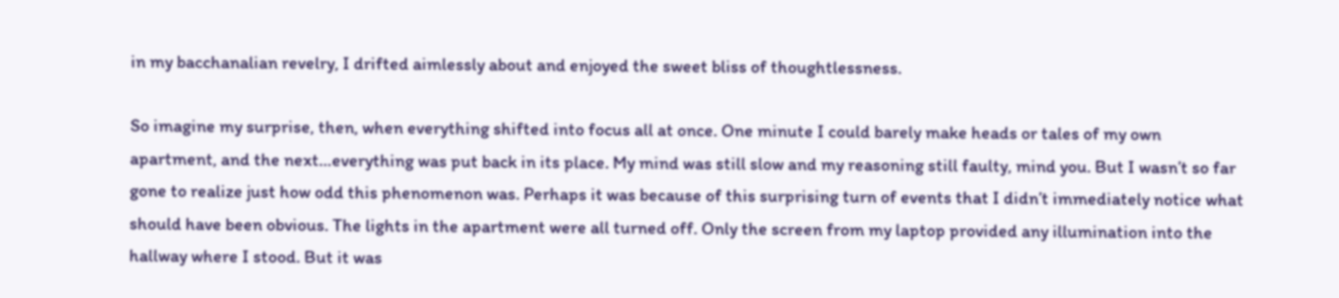in my bacchanalian revelry, I drifted aimlessly about and enjoyed the sweet bliss of thoughtlessness.

So imagine my surprise, then, when everything shifted into focus all at once. One minute I could barely make heads or tales of my own apartment, and the next…everything was put back in its place. My mind was still slow and my reasoning still faulty, mind you. But I wasn’t so far gone to realize just how odd this phenomenon was. Perhaps it was because of this surprising turn of events that I didn’t immediately notice what should have been obvious. The lights in the apartment were all turned off. Only the screen from my laptop provided any illumination into the hallway where I stood. But it was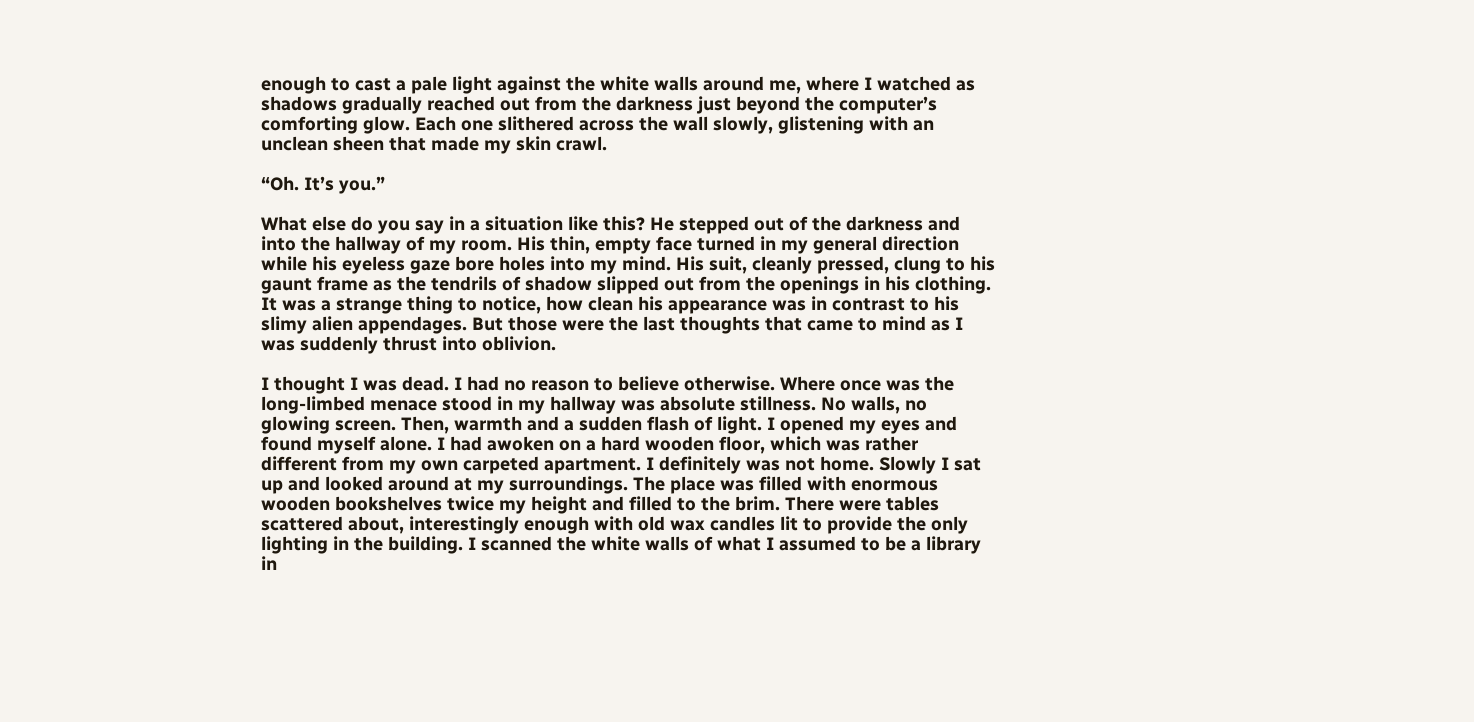enough to cast a pale light against the white walls around me, where I watched as shadows gradually reached out from the darkness just beyond the computer’s comforting glow. Each one slithered across the wall slowly, glistening with an unclean sheen that made my skin crawl.

“Oh. It’s you.”

What else do you say in a situation like this? He stepped out of the darkness and into the hallway of my room. His thin, empty face turned in my general direction while his eyeless gaze bore holes into my mind. His suit, cleanly pressed, clung to his gaunt frame as the tendrils of shadow slipped out from the openings in his clothing. It was a strange thing to notice, how clean his appearance was in contrast to his slimy alien appendages. But those were the last thoughts that came to mind as I was suddenly thrust into oblivion.

I thought I was dead. I had no reason to believe otherwise. Where once was the long-limbed menace stood in my hallway was absolute stillness. No walls, no glowing screen. Then, warmth and a sudden flash of light. I opened my eyes and found myself alone. I had awoken on a hard wooden floor, which was rather different from my own carpeted apartment. I definitely was not home. Slowly I sat up and looked around at my surroundings. The place was filled with enormous wooden bookshelves twice my height and filled to the brim. There were tables scattered about, interestingly enough with old wax candles lit to provide the only lighting in the building. I scanned the white walls of what I assumed to be a library in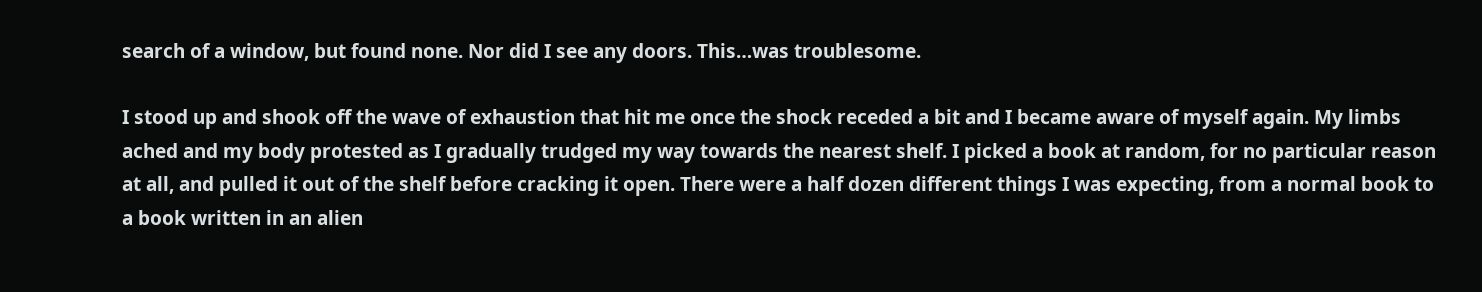search of a window, but found none. Nor did I see any doors. This…was troublesome.

I stood up and shook off the wave of exhaustion that hit me once the shock receded a bit and I became aware of myself again. My limbs ached and my body protested as I gradually trudged my way towards the nearest shelf. I picked a book at random, for no particular reason at all, and pulled it out of the shelf before cracking it open. There were a half dozen different things I was expecting, from a normal book to a book written in an alien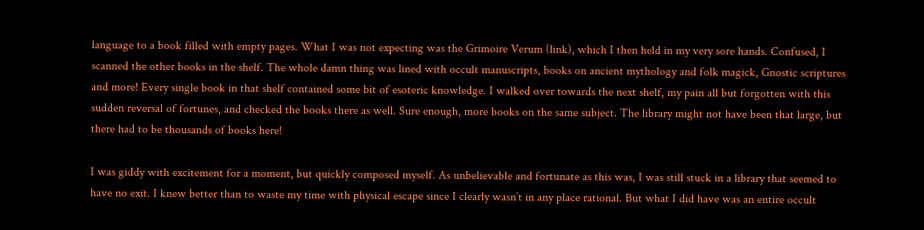language to a book filled with empty pages. What I was not expecting was the Grimoire Verum (link), which I then held in my very sore hands. Confused, I scanned the other books in the shelf. The whole damn thing was lined with occult manuscripts, books on ancient mythology and folk magick, Gnostic scriptures and more! Every single book in that shelf contained some bit of esoteric knowledge. I walked over towards the next shelf, my pain all but forgotten with this sudden reversal of fortunes, and checked the books there as well. Sure enough, more books on the same subject. The library might not have been that large, but there had to be thousands of books here!

I was giddy with excitement for a moment, but quickly composed myself. As unbelievable and fortunate as this was, I was still stuck in a library that seemed to have no exit. I knew better than to waste my time with physical escape since I clearly wasn’t in any place rational. But what I did have was an entire occult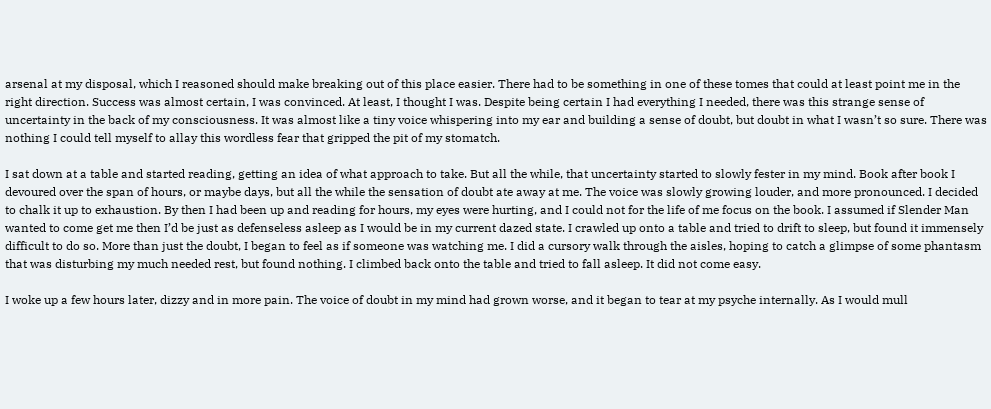arsenal at my disposal, which I reasoned should make breaking out of this place easier. There had to be something in one of these tomes that could at least point me in the right direction. Success was almost certain, I was convinced. At least, I thought I was. Despite being certain I had everything I needed, there was this strange sense of uncertainty in the back of my consciousness. It was almost like a tiny voice whispering into my ear and building a sense of doubt, but doubt in what I wasn’t so sure. There was nothing I could tell myself to allay this wordless fear that gripped the pit of my stomatch.

I sat down at a table and started reading, getting an idea of what approach to take. But all the while, that uncertainty started to slowly fester in my mind. Book after book I devoured over the span of hours, or maybe days, but all the while the sensation of doubt ate away at me. The voice was slowly growing louder, and more pronounced. I decided to chalk it up to exhaustion. By then I had been up and reading for hours, my eyes were hurting, and I could not for the life of me focus on the book. I assumed if Slender Man wanted to come get me then I’d be just as defenseless asleep as I would be in my current dazed state. I crawled up onto a table and tried to drift to sleep, but found it immensely difficult to do so. More than just the doubt, I began to feel as if someone was watching me. I did a cursory walk through the aisles, hoping to catch a glimpse of some phantasm that was disturbing my much needed rest, but found nothing. I climbed back onto the table and tried to fall asleep. It did not come easy.

I woke up a few hours later, dizzy and in more pain. The voice of doubt in my mind had grown worse, and it began to tear at my psyche internally. As I would mull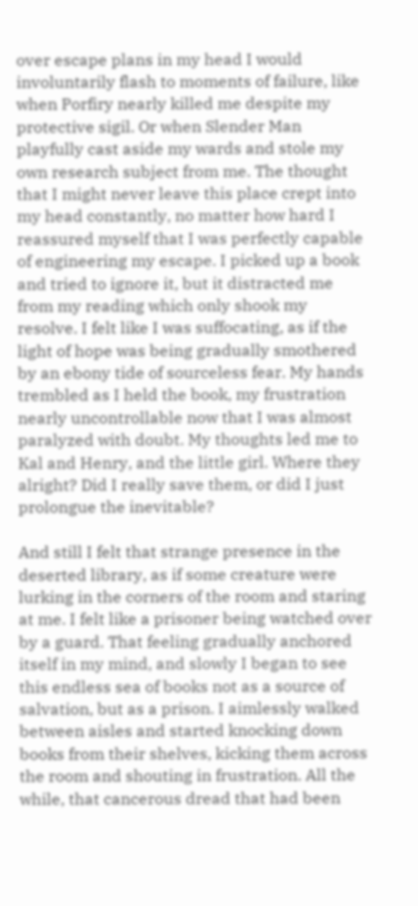over escape plans in my head I would involuntarily flash to moments of failure, like when Porfiry nearly killed me despite my protective sigil. Or when Slender Man playfully cast aside my wards and stole my own research subject from me. The thought that I might never leave this place crept into my head constantly, no matter how hard I reassured myself that I was perfectly capable of engineering my escape. I picked up a book and tried to ignore it, but it distracted me from my reading which only shook my resolve. I felt like I was suffocating, as if the light of hope was being gradually smothered by an ebony tide of sourceless fear. My hands trembled as I held the book, my frustration nearly uncontrollable now that I was almost paralyzed with doubt. My thoughts led me to Kal and Henry, and the little girl. Where they alright? Did I really save them, or did I just prolongue the inevitable?

And still I felt that strange presence in the deserted library, as if some creature were lurking in the corners of the room and staring at me. I felt like a prisoner being watched over by a guard. That feeling gradually anchored itself in my mind, and slowly I began to see this endless sea of books not as a source of salvation, but as a prison. I aimlessly walked between aisles and started knocking down books from their shelves, kicking them across the room and shouting in frustration. All the while, that cancerous dread that had been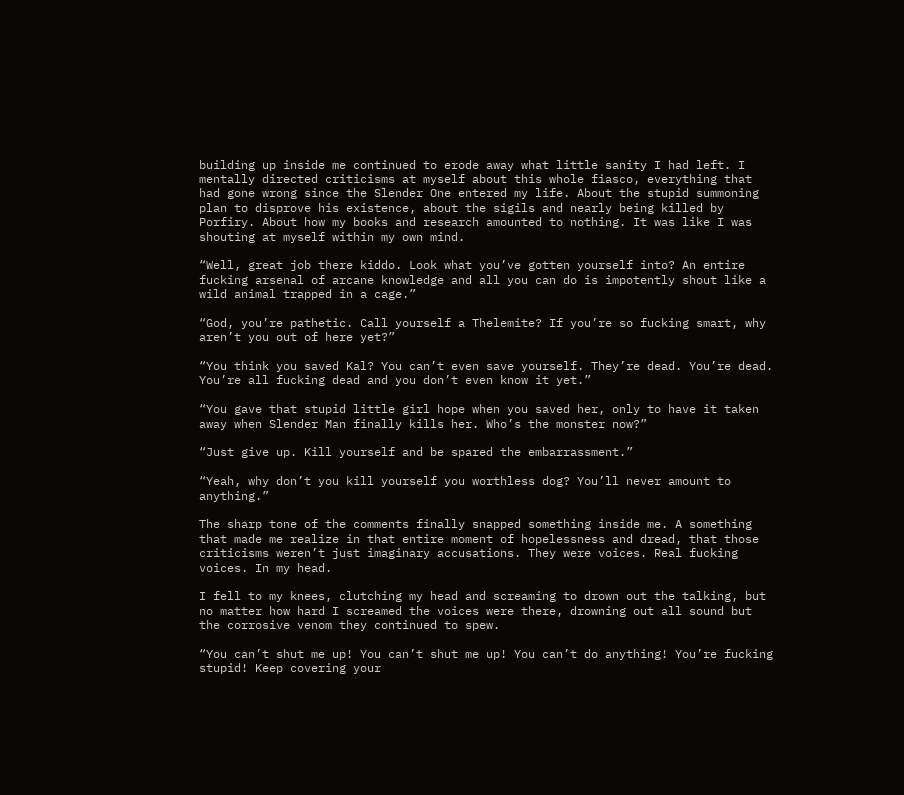building up inside me continued to erode away what little sanity I had left. I mentally directed criticisms at myself about this whole fiasco, everything that had gone wrong since the Slender One entered my life. About the stupid summoning plan to disprove his existence, about the sigils and nearly being killed by Porfiry. About how my books and research amounted to nothing. It was like I was shouting at myself within my own mind.

“Well, great job there kiddo. Look what you’ve gotten yourself into? An entire fucking arsenal of arcane knowledge and all you can do is impotently shout like a wild animal trapped in a cage.”

“God, you’re pathetic. Call yourself a Thelemite? If you’re so fucking smart, why aren’t you out of here yet?”

“You think you saved Kal? You can’t even save yourself. They’re dead. You’re dead. You’re all fucking dead and you don’t even know it yet.”

“You gave that stupid little girl hope when you saved her, only to have it taken away when Slender Man finally kills her. Who’s the monster now?”

“Just give up. Kill yourself and be spared the embarrassment.”

“Yeah, why don’t you kill yourself you worthless dog? You’ll never amount to anything.”

The sharp tone of the comments finally snapped something inside me. A something that made me realize in that entire moment of hopelessness and dread, that those criticisms weren’t just imaginary accusations. They were voices. Real fucking voices. In my head.

I fell to my knees, clutching my head and screaming to drown out the talking, but no matter how hard I screamed the voices were there, drowning out all sound but the corrosive venom they continued to spew.

“You can’t shut me up! You can’t shut me up! You can’t do anything! You’re fucking stupid! Keep covering your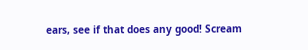ears, see if that does any good! Scream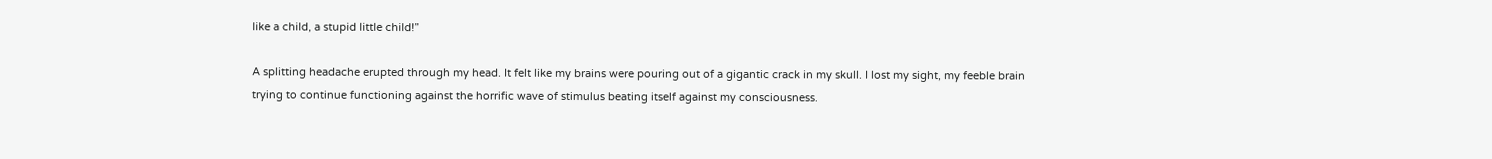like a child, a stupid little child!”

A splitting headache erupted through my head. It felt like my brains were pouring out of a gigantic crack in my skull. I lost my sight, my feeble brain trying to continue functioning against the horrific wave of stimulus beating itself against my consciousness.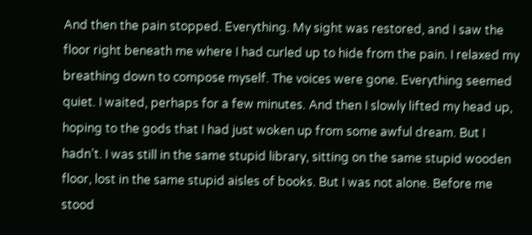And then the pain stopped. Everything. My sight was restored, and I saw the floor right beneath me where I had curled up to hide from the pain. I relaxed my breathing down to compose myself. The voices were gone. Everything seemed quiet. I waited, perhaps for a few minutes. And then I slowly lifted my head up, hoping to the gods that I had just woken up from some awful dream. But I hadn’t. I was still in the same stupid library, sitting on the same stupid wooden floor, lost in the same stupid aisles of books. But I was not alone. Before me stood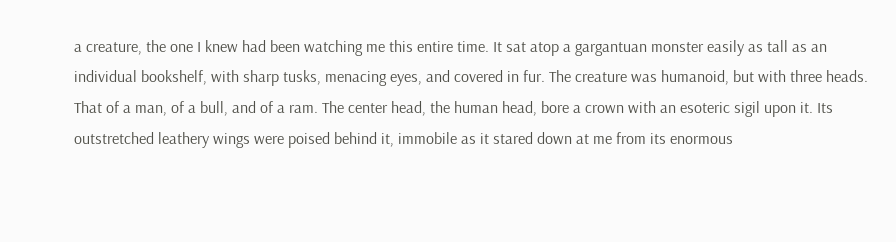a creature, the one I knew had been watching me this entire time. It sat atop a gargantuan monster easily as tall as an individual bookshelf, with sharp tusks, menacing eyes, and covered in fur. The creature was humanoid, but with three heads. That of a man, of a bull, and of a ram. The center head, the human head, bore a crown with an esoteric sigil upon it. Its outstretched leathery wings were poised behind it, immobile as it stared down at me from its enormous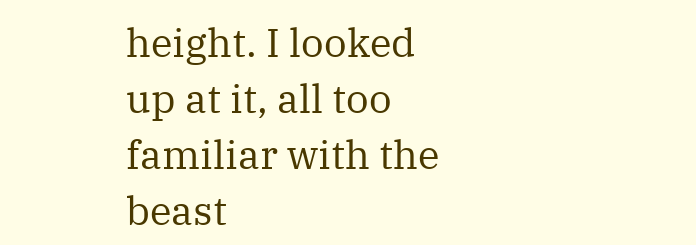height. I looked up at it, all too familiar with the beast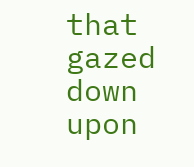that gazed down upon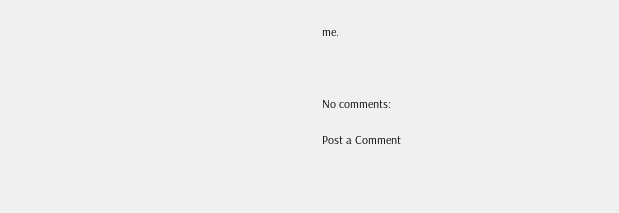me.



No comments:

Post a Comment